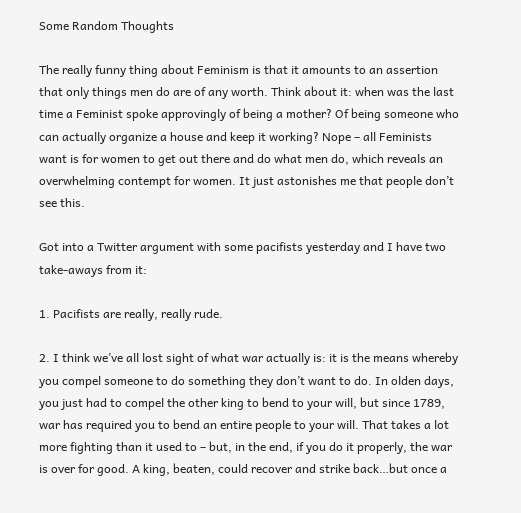Some Random Thoughts

The really funny thing about Feminism is that it amounts to an assertion that only things men do are of any worth. Think about it: when was the last time a Feminist spoke approvingly of being a mother? Of being someone who can actually organize a house and keep it working? Nope – all Feminists want is for women to get out there and do what men do, which reveals an overwhelming contempt for women. It just astonishes me that people don’t see this.

Got into a Twitter argument with some pacifists yesterday and I have two take-aways from it:

1. Pacifists are really, really rude.

2. I think we’ve all lost sight of what war actually is: it is the means whereby you compel someone to do something they don’t want to do. In olden days, you just had to compel the other king to bend to your will, but since 1789, war has required you to bend an entire people to your will. That takes a lot more fighting than it used to – but, in the end, if you do it properly, the war is over for good. A king, beaten, could recover and strike back…but once a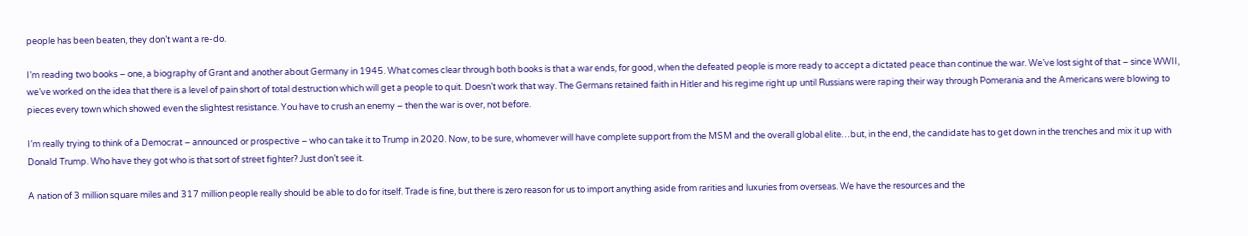people has been beaten, they don’t want a re-do.

I’m reading two books – one, a biography of Grant and another about Germany in 1945. What comes clear through both books is that a war ends, for good, when the defeated people is more ready to accept a dictated peace than continue the war. We’ve lost sight of that – since WWII, we’ve worked on the idea that there is a level of pain short of total destruction which will get a people to quit. Doesn’t work that way. The Germans retained faith in Hitler and his regime right up until Russians were raping their way through Pomerania and the Americans were blowing to pieces every town which showed even the slightest resistance. You have to crush an enemy – then the war is over, not before.

I’m really trying to think of a Democrat – announced or prospective – who can take it to Trump in 2020. Now, to be sure, whomever will have complete support from the MSM and the overall global elite…but, in the end, the candidate has to get down in the trenches and mix it up with Donald Trump. Who have they got who is that sort of street fighter? Just don’t see it.

A nation of 3 million square miles and 317 million people really should be able to do for itself. Trade is fine, but there is zero reason for us to import anything aside from rarities and luxuries from overseas. We have the resources and the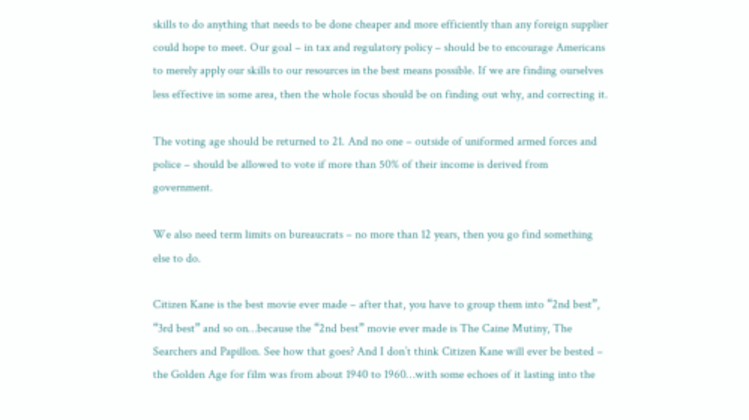skills to do anything that needs to be done cheaper and more efficiently than any foreign supplier could hope to meet. Our goal – in tax and regulatory policy – should be to encourage Americans to merely apply our skills to our resources in the best means possible. If we are finding ourselves less effective in some area, then the whole focus should be on finding out why, and correcting it.

The voting age should be returned to 21. And no one – outside of uniformed armed forces and police – should be allowed to vote if more than 50% of their income is derived from government.

We also need term limits on bureaucrats – no more than 12 years, then you go find something else to do.

Citizen Kane is the best movie ever made – after that, you have to group them into “2nd best”, “3rd best” and so on…because the “2nd best” movie ever made is The Caine Mutiny, The Searchers and Papillon. See how that goes? And I don’t think Citizen Kane will ever be bested – the Golden Age for film was from about 1940 to 1960…with some echoes of it lasting into the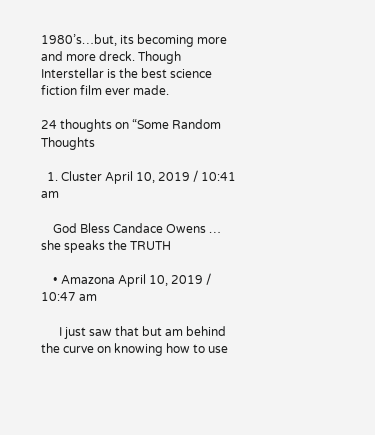1980’s…but, its becoming more and more dreck. Though Interstellar is the best science fiction film ever made.

24 thoughts on “Some Random Thoughts

  1. Cluster April 10, 2019 / 10:41 am

    God Bless Candace Owens … she speaks the TRUTH

    • Amazona April 10, 2019 / 10:47 am

      I just saw that but am behind the curve on knowing how to use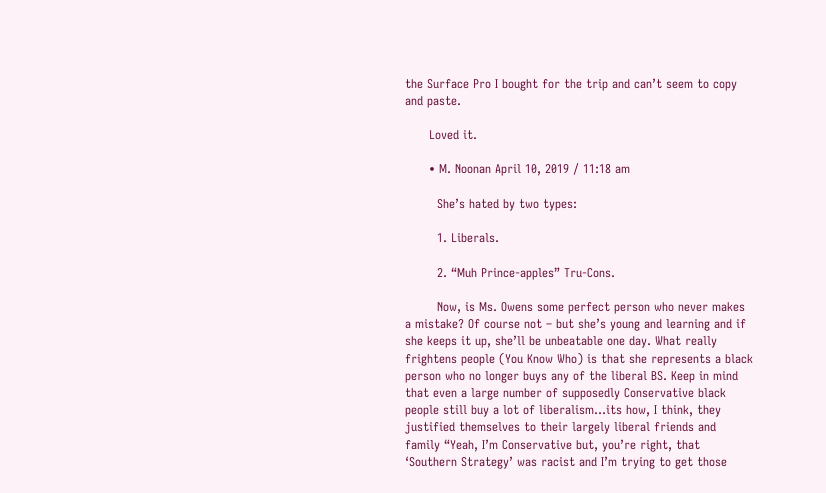the Surface Pro I bought for the trip and can’t seem to copy and paste.

      Loved it.

      • M. Noonan April 10, 2019 / 11:18 am

        She’s hated by two types:

        1. Liberals.

        2. “Muh Prince-apples” Tru-Cons.

        Now, is Ms. Owens some perfect person who never makes a mistake? Of course not – but she’s young and learning and if she keeps it up, she’ll be unbeatable one day. What really frightens people (You Know Who) is that she represents a black person who no longer buys any of the liberal BS. Keep in mind that even a large number of supposedly Conservative black people still buy a lot of liberalism…its how, I think, they justified themselves to their largely liberal friends and family “Yeah, I’m Conservative but, you’re right, that ‘Southern Strategy’ was racist and I’m trying to get those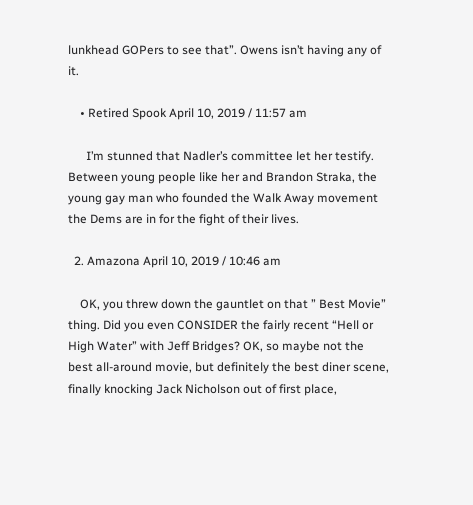lunkhead GOPers to see that”. Owens isn’t having any of it.

    • Retired Spook April 10, 2019 / 11:57 am

      I’m stunned that Nadler’s committee let her testify. Between young people like her and Brandon Straka, the young gay man who founded the Walk Away movement the Dems are in for the fight of their lives.

  2. Amazona April 10, 2019 / 10:46 am

    OK, you threw down the gauntlet on that ” Best Movie” thing. Did you even CONSIDER the fairly recent “Hell or High Water” with Jeff Bridges? OK, so maybe not the best all-around movie, but definitely the best diner scene, finally knocking Jack Nicholson out of first place,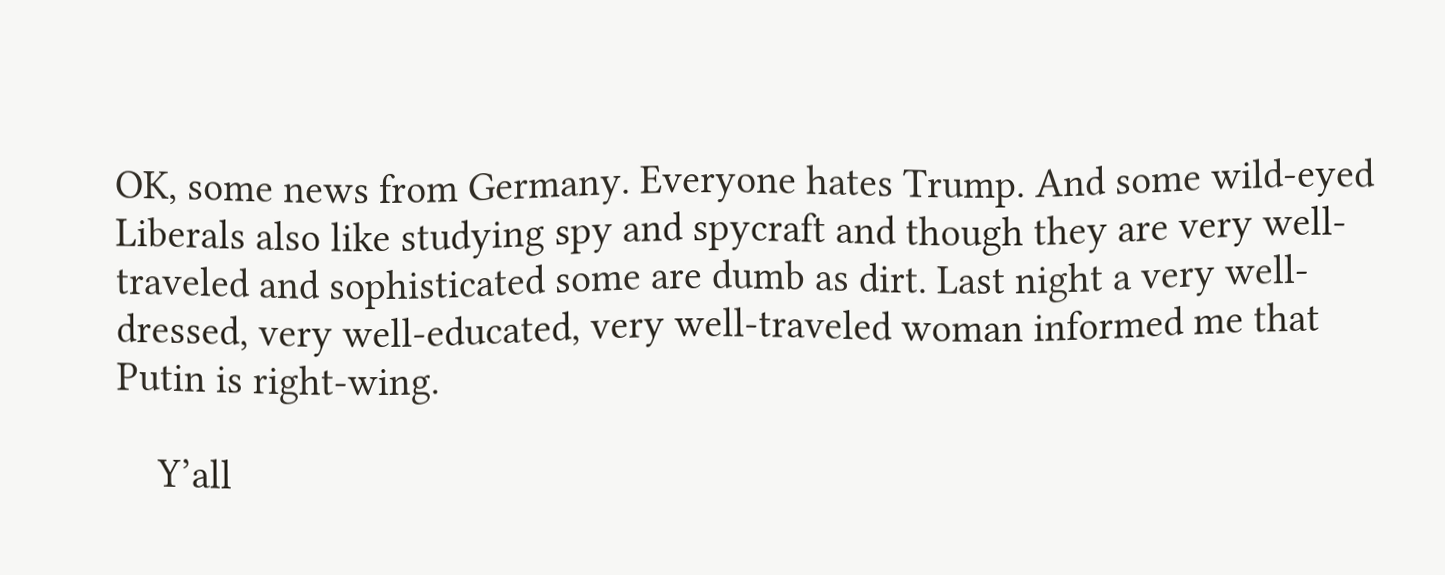OK, some news from Germany. Everyone hates Trump. And some wild-eyed Liberals also like studying spy and spycraft and though they are very well-traveled and sophisticated some are dumb as dirt. Last night a very well-dressed, very well-educated, very well-traveled woman informed me that Putin is right-wing.

    Y’all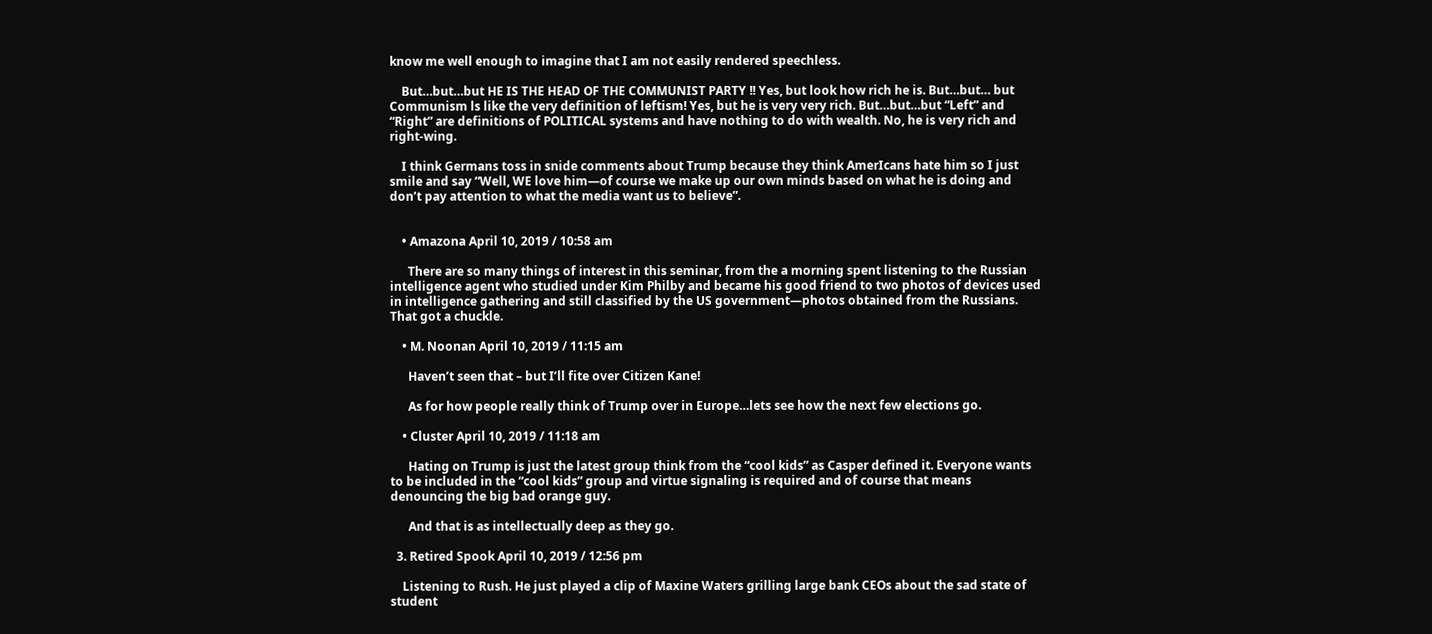know me well enough to imagine that I am not easily rendered speechless.

    But…but…but HE IS THE HEAD OF THE COMMUNIST PARTY !! Yes, but look how rich he is. But…but… but Communism ls like the very definition of leftism! Yes, but he is very very rich. But…but…but “Left” and “Right” are definitions of POLITICAL systems and have nothing to do with wealth. No, he is very rich and right-wing.

    I think Germans toss in snide comments about Trump because they think AmerIcans hate him so I just smile and say “Well, WE love him—of course we make up our own minds based on what he is doing and don’t pay attention to what the media want us to believe”.


    • Amazona April 10, 2019 / 10:58 am

      There are so many things of interest in this seminar, from the a morning spent listening to the Russian intelligence agent who studied under Kim Philby and became his good friend to two photos of devices used in intelligence gathering and still classified by the US government—photos obtained from the Russians. That got a chuckle.

    • M. Noonan April 10, 2019 / 11:15 am

      Haven’t seen that – but I’ll fite over Citizen Kane!

      As for how people really think of Trump over in Europe…lets see how the next few elections go.

    • Cluster April 10, 2019 / 11:18 am

      Hating on Trump is just the latest group think from the “cool kids” as Casper defined it. Everyone wants to be included in the “cool kids” group and virtue signaling is required and of course that means denouncing the big bad orange guy.

      And that is as intellectually deep as they go.

  3. Retired Spook April 10, 2019 / 12:56 pm

    Listening to Rush. He just played a clip of Maxine Waters grilling large bank CEOs about the sad state of student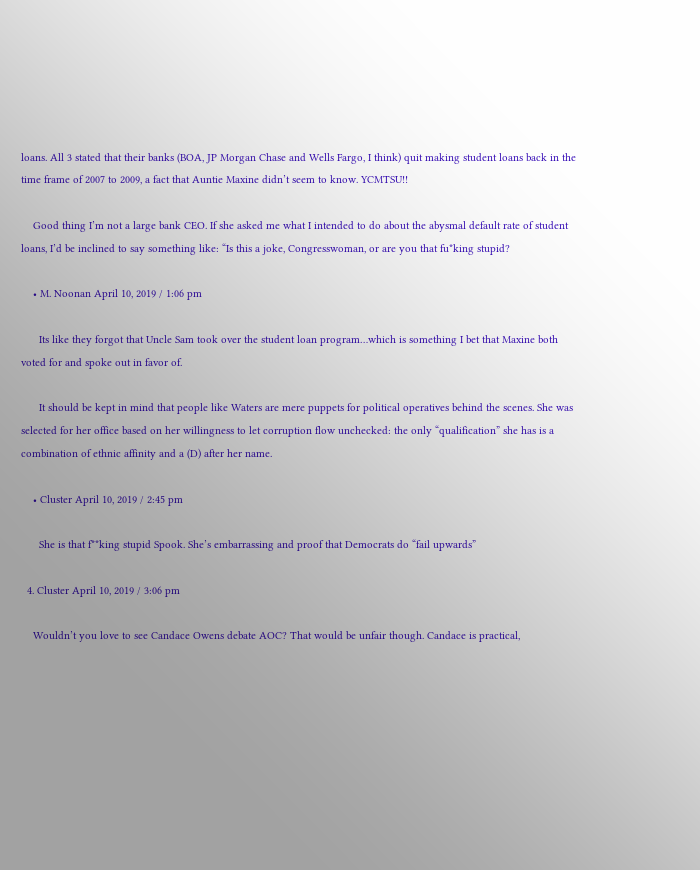loans. All 3 stated that their banks (BOA, JP Morgan Chase and Wells Fargo, I think) quit making student loans back in the time frame of 2007 to 2009, a fact that Auntie Maxine didn’t seem to know. YCMTSU!!

    Good thing I’m not a large bank CEO. If she asked me what I intended to do about the abysmal default rate of student loans, I’d be inclined to say something like: “Is this a joke, Congresswoman, or are you that fu*king stupid?

    • M. Noonan April 10, 2019 / 1:06 pm

      Its like they forgot that Uncle Sam took over the student loan program…which is something I bet that Maxine both voted for and spoke out in favor of.

      It should be kept in mind that people like Waters are mere puppets for political operatives behind the scenes. She was selected for her office based on her willingness to let corruption flow unchecked: the only “qualification” she has is a combination of ethnic affinity and a (D) after her name.

    • Cluster April 10, 2019 / 2:45 pm

      She is that f**king stupid Spook. She’s embarrassing and proof that Democrats do “fail upwards”

  4. Cluster April 10, 2019 / 3:06 pm

    Wouldn’t you love to see Candace Owens debate AOC? That would be unfair though. Candace is practical,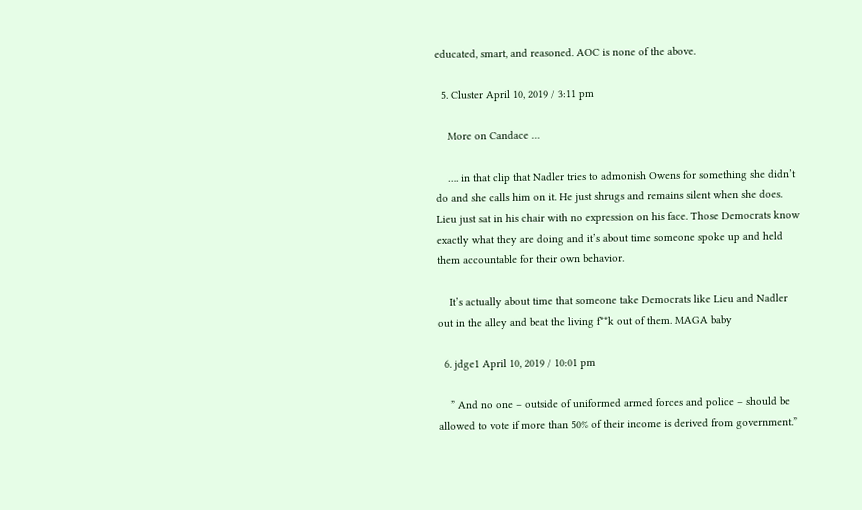educated, smart, and reasoned. AOC is none of the above.

  5. Cluster April 10, 2019 / 3:11 pm

    More on Candace …

    …. in that clip that Nadler tries to admonish Owens for something she didn’t do and she calls him on it. He just shrugs and remains silent when she does. Lieu just sat in his chair with no expression on his face. Those Democrats know exactly what they are doing and it’s about time someone spoke up and held them accountable for their own behavior.

    It’s actually about time that someone take Democrats like Lieu and Nadler out in the alley and beat the living f**k out of them. MAGA baby

  6. jdge1 April 10, 2019 / 10:01 pm

    ” And no one – outside of uniformed armed forces and police – should be allowed to vote if more than 50% of their income is derived from government.”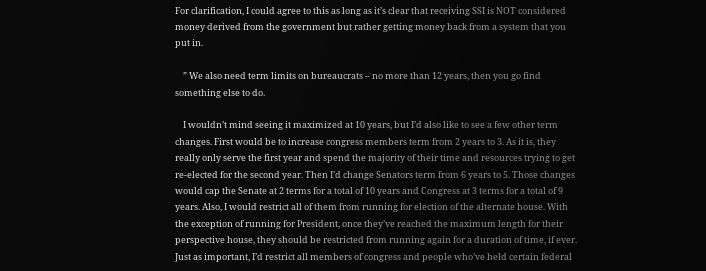For clarification, I could agree to this as long as it’s clear that receiving SSI is NOT considered money derived from the government but rather getting money back from a system that you put in.

    ” We also need term limits on bureaucrats – no more than 12 years, then you go find something else to do.

    I wouldn’t mind seeing it maximized at 10 years, but I’d also like to see a few other term changes. First would be to increase congress members term from 2 years to 3. As it is, they really only serve the first year and spend the majority of their time and resources trying to get re-elected for the second year. Then I’d change Senators term from 6 years to 5. Those changes would cap the Senate at 2 terms for a total of 10 years and Congress at 3 terms for a total of 9 years. Also, I would restrict all of them from running for election of the alternate house. With the exception of running for President, once they’ve reached the maximum length for their perspective house, they should be restricted from running again for a duration of time, if ever. Just as important, I’d restrict all members of congress and people who’ve held certain federal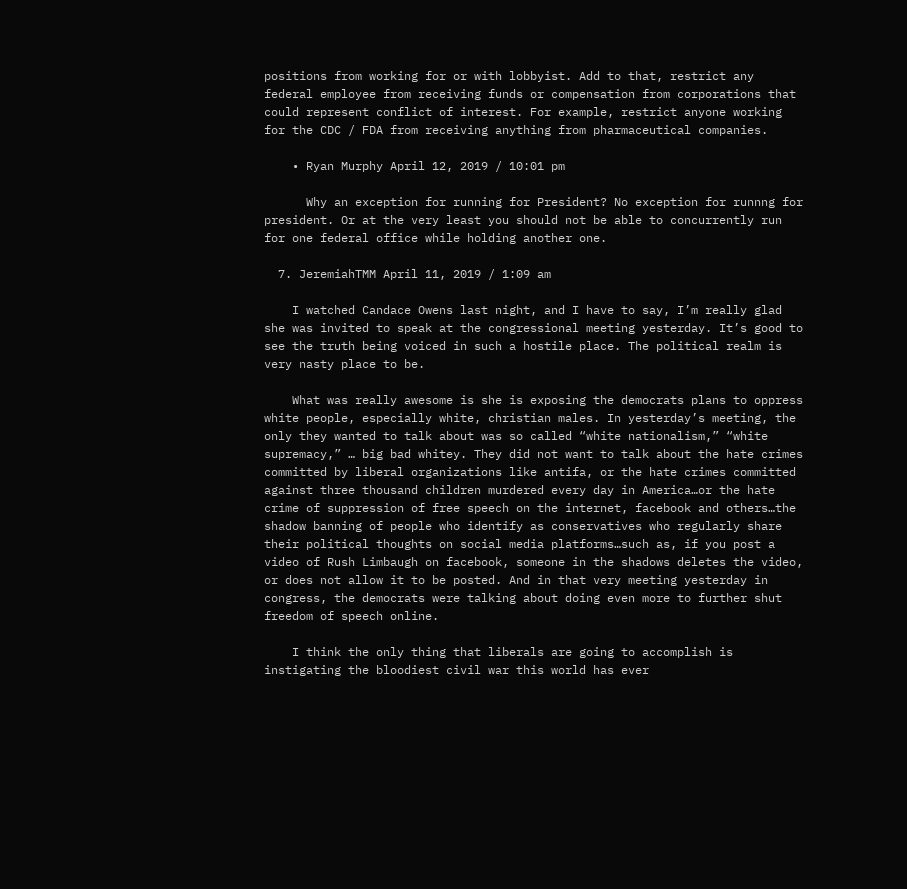positions from working for or with lobbyist. Add to that, restrict any federal employee from receiving funds or compensation from corporations that could represent conflict of interest. For example, restrict anyone working for the CDC / FDA from receiving anything from pharmaceutical companies.

    • Ryan Murphy April 12, 2019 / 10:01 pm

      Why an exception for running for President? No exception for runnng for president. Or at the very least you should not be able to concurrently run for one federal office while holding another one.

  7. JeremiahTMM April 11, 2019 / 1:09 am

    I watched Candace Owens last night, and I have to say, I’m really glad she was invited to speak at the congressional meeting yesterday. It’s good to see the truth being voiced in such a hostile place. The political realm is very nasty place to be.

    What was really awesome is she is exposing the democrats plans to oppress white people, especially white, christian males. In yesterday’s meeting, the only they wanted to talk about was so called “white nationalism,” “white supremacy,” … big bad whitey. They did not want to talk about the hate crimes committed by liberal organizations like antifa, or the hate crimes committed against three thousand children murdered every day in America…or the hate crime of suppression of free speech on the internet, facebook and others…the shadow banning of people who identify as conservatives who regularly share their political thoughts on social media platforms…such as, if you post a video of Rush Limbaugh on facebook, someone in the shadows deletes the video, or does not allow it to be posted. And in that very meeting yesterday in congress, the democrats were talking about doing even more to further shut freedom of speech online.

    I think the only thing that liberals are going to accomplish is instigating the bloodiest civil war this world has ever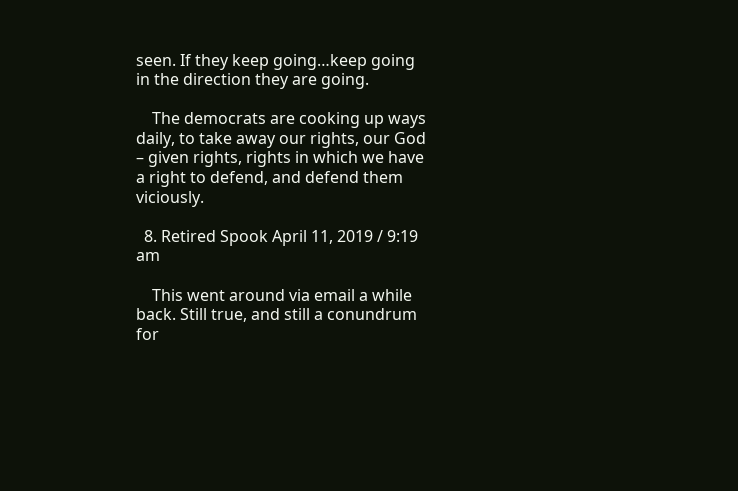seen. If they keep going…keep going in the direction they are going.

    The democrats are cooking up ways daily, to take away our rights, our God – given rights, rights in which we have a right to defend, and defend them viciously.

  8. Retired Spook April 11, 2019 / 9:19 am

    This went around via email a while back. Still true, and still a conundrum for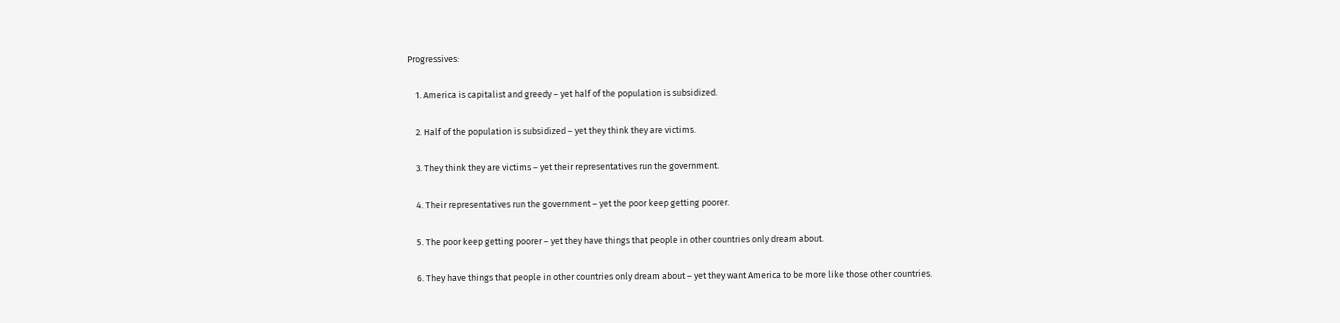Progressives:

    1. America is capitalist and greedy – yet half of the population is subsidized.

    2. Half of the population is subsidized – yet they think they are victims.

    3. They think they are victims – yet their representatives run the government.

    4. Their representatives run the government – yet the poor keep getting poorer.

    5. The poor keep getting poorer – yet they have things that people in other countries only dream about.

    6. They have things that people in other countries only dream about – yet they want America to be more like those other countries.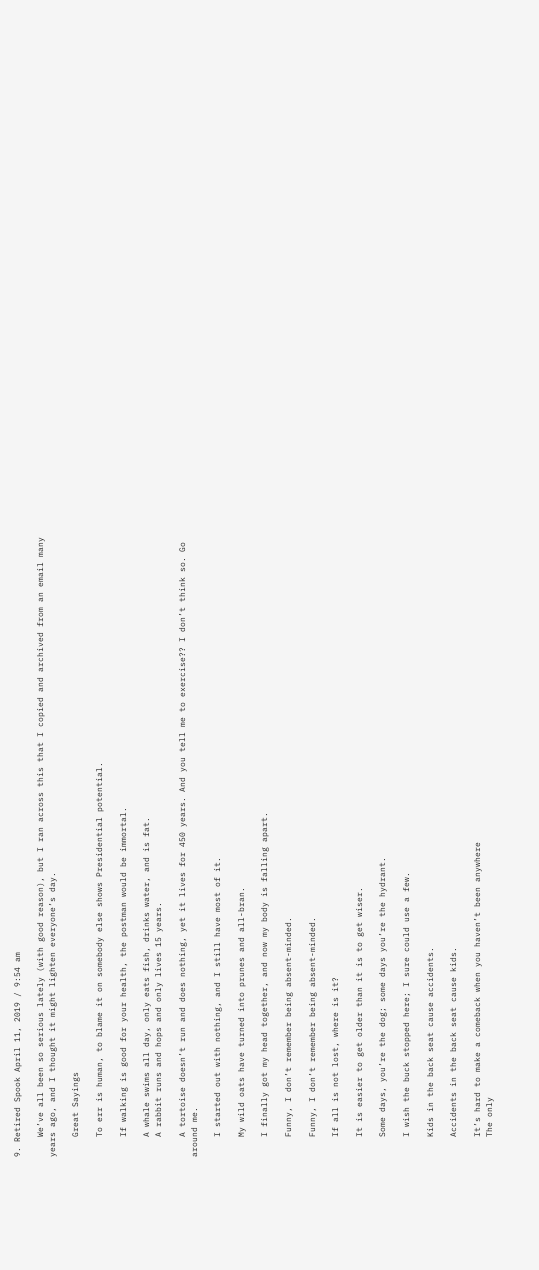9. Retired Spook April 11, 2019 / 9:54 am

    We’ve all been so serious lately (with good reason), but I ran across this that I copied and archived from an email many years ago, and I thought it might lighten everyone’s day.

    Great Sayings

    To err is human, to blame it on somebody else shows Presidential potential.

    If walking is good for your health, the postman would be immortal.

    A whale swims all day, only eats fish, drinks water, and is fat.
    A rabbit runs and hops and only lives 15 years.

    A tortoise doesn’t run and does nothing, yet it lives for 450 years. And you tell me to exercise?? I don’t think so. Go around me.

    I started out with nothing, and I still have most of it.

    My wild oats have turned into prunes and all-bran.

    I finally got my head together, and now my body is falling apart.

    Funny, I don’t remember being absent-minded.

    Funny, I don’t remember being absent-minded.

    If all is not lost, where is it?

    It is easier to get older than it is to get wiser.

    Some days, you’re the dog; some days you’re the hydrant.

    I wish the buck stopped here; I sure could use a few.

    Kids in the back seat cause accidents.

    Accidents in the back seat cause kids.

    It’s hard to make a comeback when you haven’t been anywhere
    The only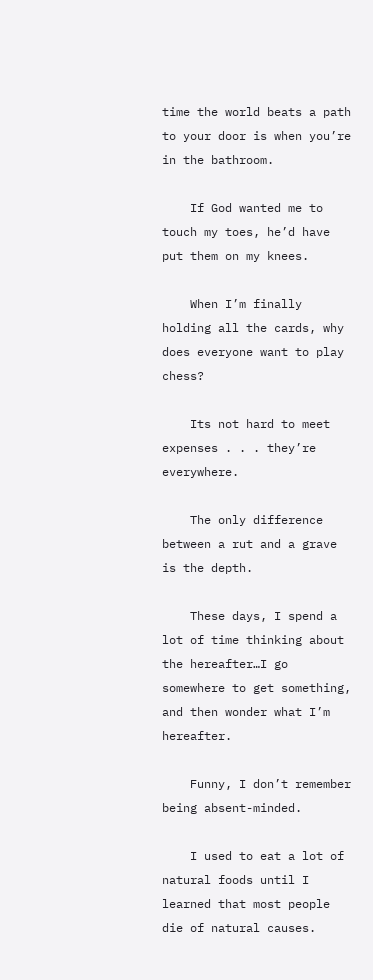time the world beats a path to your door is when you’re in the bathroom.

    If God wanted me to touch my toes, he’d have put them on my knees.

    When I’m finally holding all the cards, why does everyone want to play chess?

    Its not hard to meet expenses . . . they’re everywhere.

    The only difference between a rut and a grave is the depth.

    These days, I spend a lot of time thinking about the hereafter…I go somewhere to get something, and then wonder what I’m hereafter.

    Funny, I don’t remember being absent-minded.

    I used to eat a lot of natural foods until I learned that most people die of natural causes.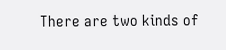There are two kinds of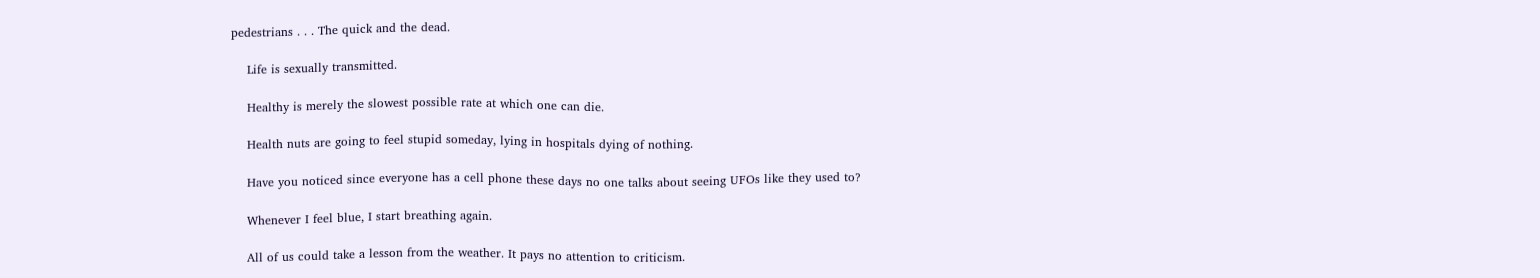pedestrians . . . The quick and the dead.

    Life is sexually transmitted.

    Healthy is merely the slowest possible rate at which one can die.

    Health nuts are going to feel stupid someday, lying in hospitals dying of nothing.

    Have you noticed since everyone has a cell phone these days no one talks about seeing UFOs like they used to?

    Whenever I feel blue, I start breathing again.

    All of us could take a lesson from the weather. It pays no attention to criticism.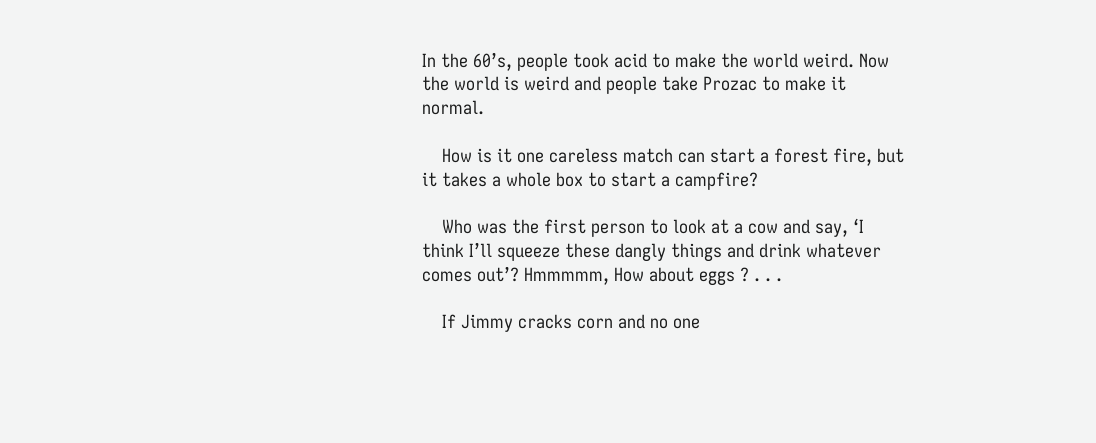In the 60’s, people took acid to make the world weird. Now the world is weird and people take Prozac to make it normal.

    How is it one careless match can start a forest fire, but it takes a whole box to start a campfire?

    Who was the first person to look at a cow and say, ‘I think I’ll squeeze these dangly things and drink whatever comes out’? Hmmmmm, How about eggs ? . . .

    If Jimmy cracks corn and no one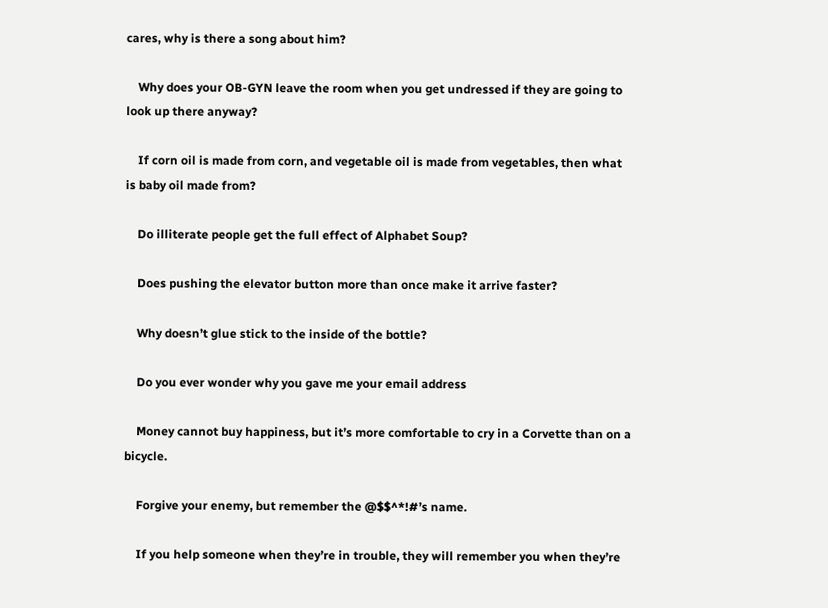cares, why is there a song about him?

    Why does your OB-GYN leave the room when you get undressed if they are going to look up there anyway?

    If corn oil is made from corn, and vegetable oil is made from vegetables, then what is baby oil made from?

    Do illiterate people get the full effect of Alphabet Soup?

    Does pushing the elevator button more than once make it arrive faster?

    Why doesn’t glue stick to the inside of the bottle?

    Do you ever wonder why you gave me your email address

    Money cannot buy happiness, but it’s more comfortable to cry in a Corvette than on a bicycle.

    Forgive your enemy, but remember the @$$^*!#’s name.

    If you help someone when they’re in trouble, they will remember you when they’re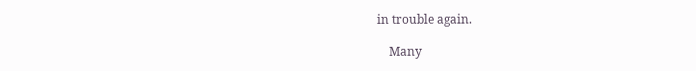in trouble again.

    Many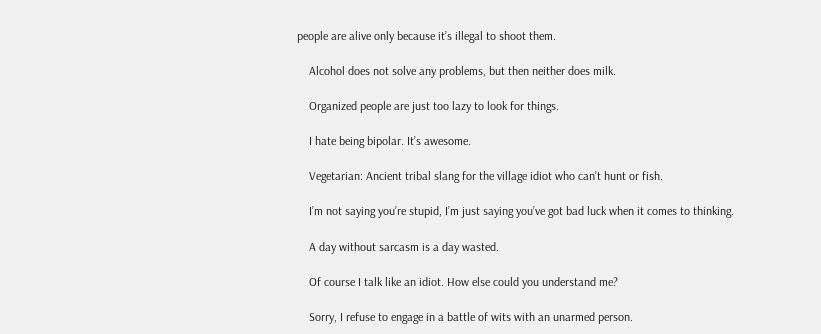people are alive only because it’s illegal to shoot them.

    Alcohol does not solve any problems, but then neither does milk.

    Organized people are just too lazy to look for things.

    I hate being bipolar. It’s awesome.

    Vegetarian: Ancient tribal slang for the village idiot who can’t hunt or fish.

    I’m not saying you’re stupid, I’m just saying you’ve got bad luck when it comes to thinking.

    A day without sarcasm is a day wasted.

    Of course I talk like an idiot. How else could you understand me?

    Sorry, I refuse to engage in a battle of wits with an unarmed person.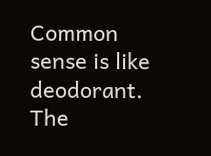Common sense is like deodorant. The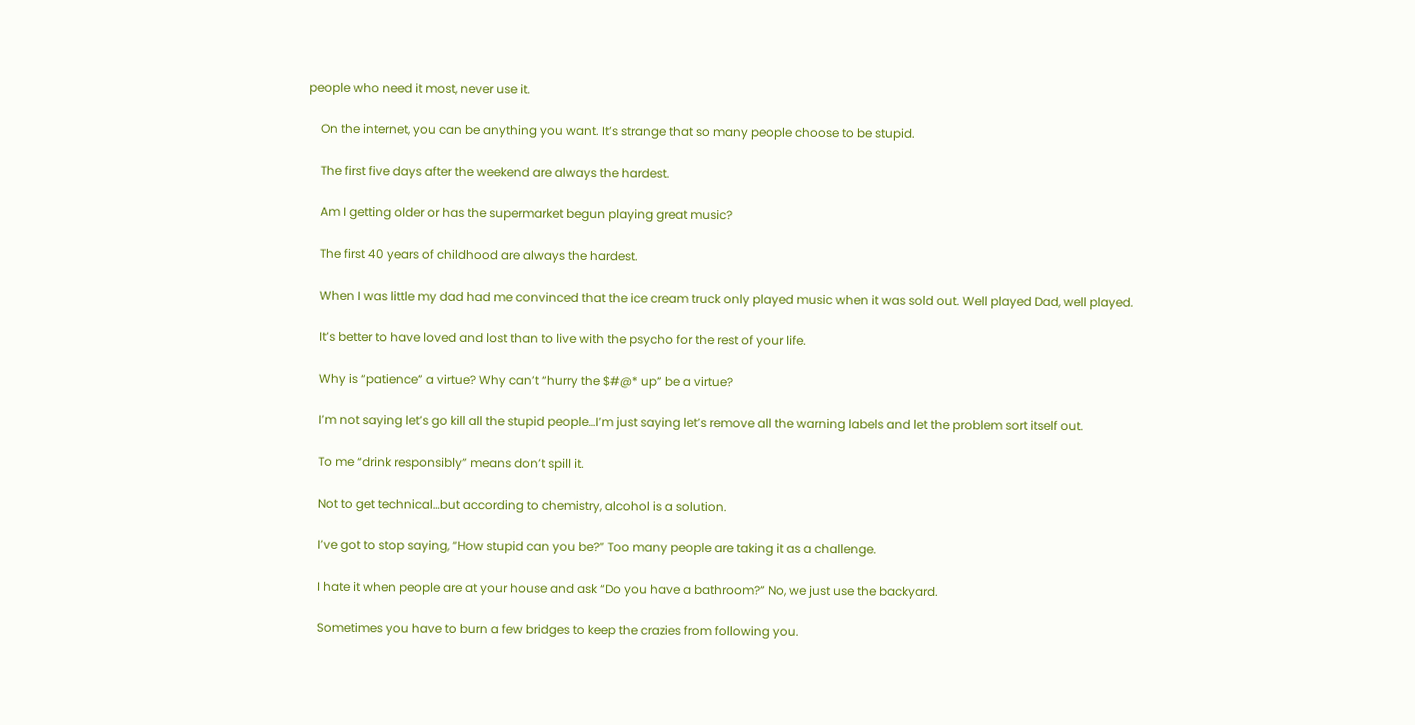people who need it most, never use it.

    On the internet, you can be anything you want. It’s strange that so many people choose to be stupid.

    The first five days after the weekend are always the hardest.

    Am I getting older or has the supermarket begun playing great music?

    The first 40 years of childhood are always the hardest.

    When I was little my dad had me convinced that the ice cream truck only played music when it was sold out. Well played Dad, well played.

    It’s better to have loved and lost than to live with the psycho for the rest of your life.

    Why is “patience” a virtue? Why can’t “hurry the $#@* up” be a virtue?

    I’m not saying let’s go kill all the stupid people…I’m just saying let’s remove all the warning labels and let the problem sort itself out.

    To me “drink responsibly” means don’t spill it.

    Not to get technical…but according to chemistry, alcohol is a solution.

    I’ve got to stop saying, “How stupid can you be?” Too many people are taking it as a challenge.

    I hate it when people are at your house and ask “Do you have a bathroom?” No, we just use the backyard.

    Sometimes you have to burn a few bridges to keep the crazies from following you.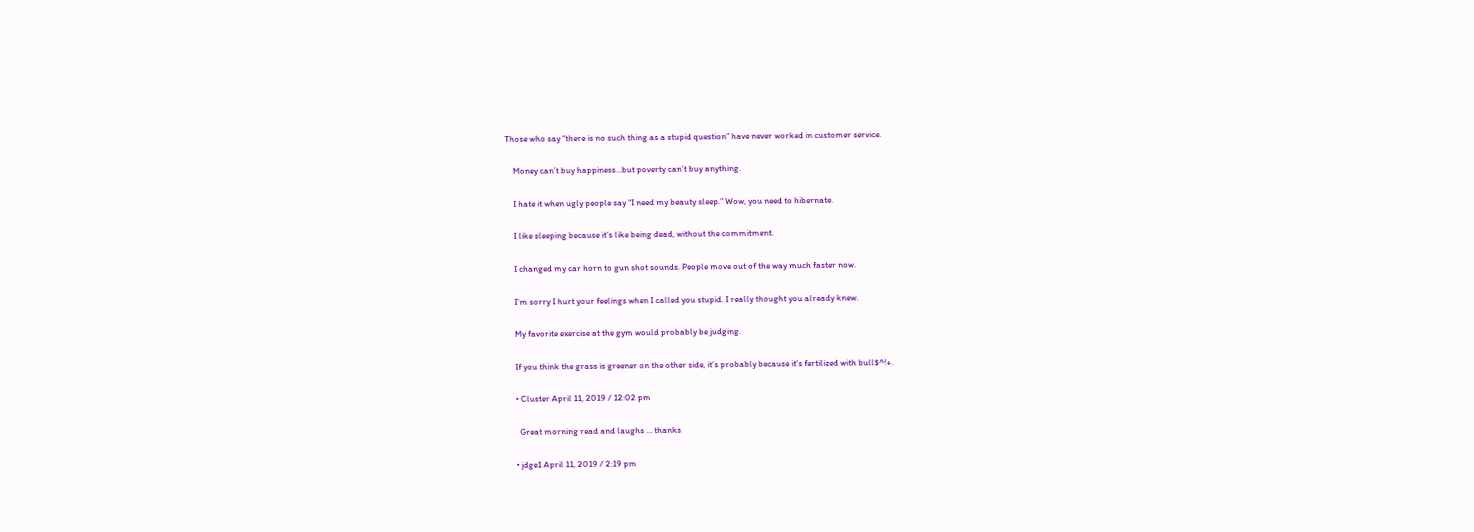Those who say “there is no such thing as a stupid question” have never worked in customer service.

    Money can’t buy happiness…but poverty can’t buy anything.

    I hate it when ugly people say “I need my beauty sleep.” Wow, you need to hibernate.

    I like sleeping because it’s like being dead, without the commitment.

    I changed my car horn to gun shot sounds. People move out of the way much faster now.

    I’m sorry I hurt your feelings when I called you stupid. I really thought you already knew.

    My favorite exercise at the gym would probably be judging.

    If you think the grass is greener on the other side, it’s probably because it’s fertilized with bull$^!+.

    • Cluster April 11, 2019 / 12:02 pm

      Great morning read and laughs … thanks

    • jdge1 April 11, 2019 / 2:19 pm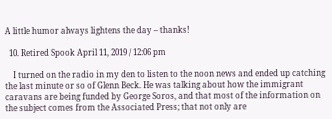A little humor always lightens the day – thanks!

  10. Retired Spook April 11, 2019 / 12:06 pm

    I turned on the radio in my den to listen to the noon news and ended up catching the last minute or so of Glenn Beck. He was talking about how the immigrant caravans are being funded by George Soros, and that most of the information on the subject comes from the Associated Press; that not only are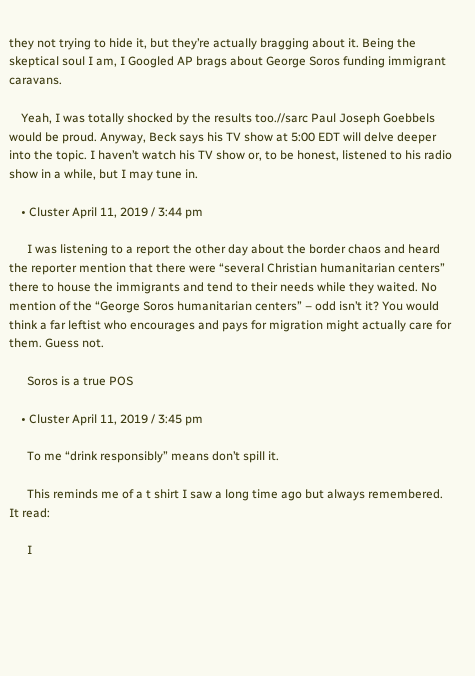they not trying to hide it, but they’re actually bragging about it. Being the skeptical soul I am, I Googled AP brags about George Soros funding immigrant caravans.

    Yeah, I was totally shocked by the results too.//sarc Paul Joseph Goebbels would be proud. Anyway, Beck says his TV show at 5:00 EDT will delve deeper into the topic. I haven’t watch his TV show or, to be honest, listened to his radio show in a while, but I may tune in.

    • Cluster April 11, 2019 / 3:44 pm

      I was listening to a report the other day about the border chaos and heard the reporter mention that there were “several Christian humanitarian centers” there to house the immigrants and tend to their needs while they waited. No mention of the “George Soros humanitarian centers” – odd isn’t it? You would think a far leftist who encourages and pays for migration might actually care for them. Guess not.

      Soros is a true POS

    • Cluster April 11, 2019 / 3:45 pm

      To me “drink responsibly” means don’t spill it.

      This reminds me of a t shirt I saw a long time ago but always remembered. It read:

      I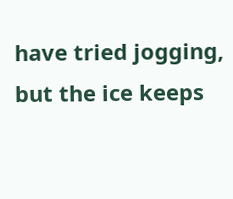have tried jogging, but the ice keeps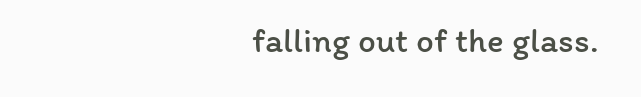falling out of the glass.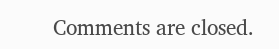Comments are closed.